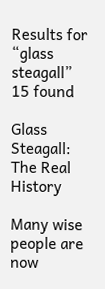Results for “glass steagall”
15 found

Glass Steagall: The Real History

Many wise people are now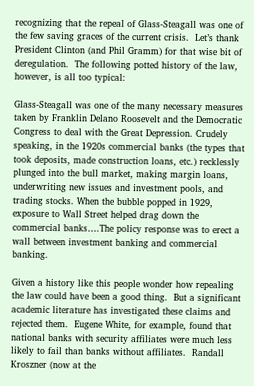recognizing that the repeal of Glass-Steagall was one of the few saving graces of the current crisis.  Let’s thank President Clinton (and Phil Gramm) for that wise bit of deregulation.  The following potted history of the law, however, is all too typical:

Glass-Steagall was one of the many necessary measures taken by Franklin Delano Roosevelt and the Democratic Congress to deal with the Great Depression. Crudely speaking, in the 1920s commercial banks (the types that took deposits, made construction loans, etc.) recklessly plunged into the bull market, making margin loans, underwriting new issues and investment pools, and trading stocks. When the bubble popped in 1929, exposure to Wall Street helped drag down the commercial banks….The policy response was to erect a wall between investment banking and commercial banking.

Given a history like this people wonder how repealing the law could have been a good thing.  But a significant academic literature has investigated these claims and rejected them.  Eugene White, for example, found that national banks with security affiliates were much less likely to fail than banks without affiliates.  Randall Kroszner (now at the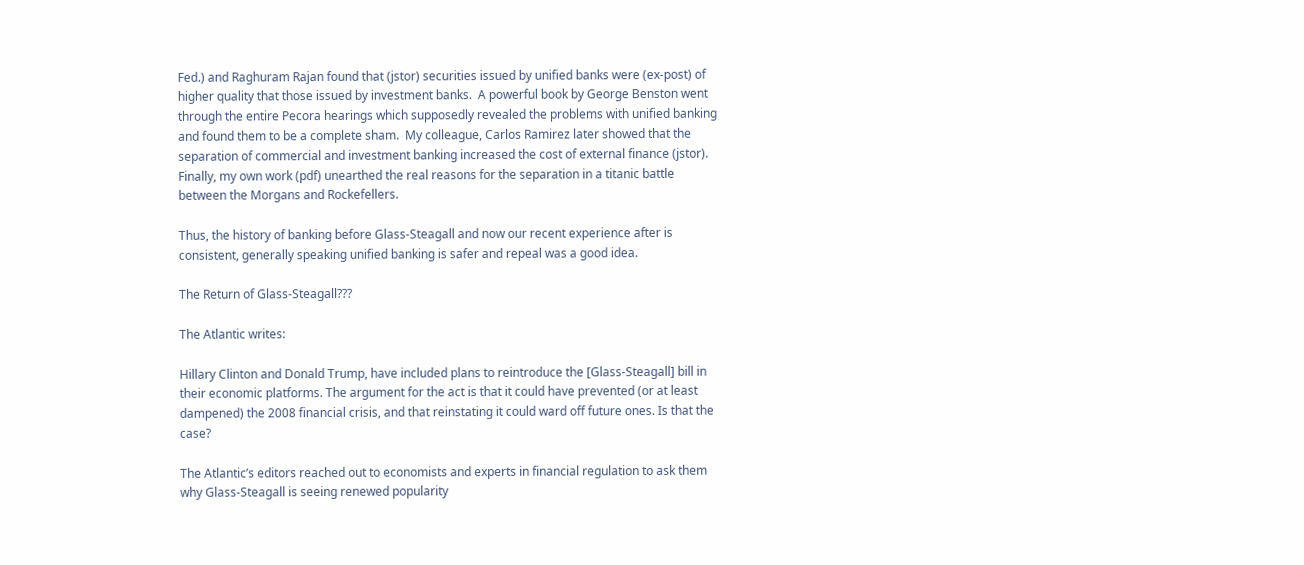Fed.) and Raghuram Rajan found that (jstor) securities issued by unified banks were (ex-post) of higher quality that those issued by investment banks.  A powerful book by George Benston went through the entire Pecora hearings which supposedly revealed the problems with unified banking and found them to be a complete sham.  My colleague, Carlos Ramirez later showed that the separation of commercial and investment banking increased the cost of external finance (jstor).  Finally, my own work (pdf) unearthed the real reasons for the separation in a titanic battle between the Morgans and Rockefellers.

Thus, the history of banking before Glass-Steagall and now our recent experience after is consistent, generally speaking unified banking is safer and repeal was a good idea.

The Return of Glass-Steagall???

The Atlantic writes:

Hillary Clinton and Donald Trump, have included plans to reintroduce the [Glass-Steagall] bill in their economic platforms. The argument for the act is that it could have prevented (or at least dampened) the 2008 financial crisis, and that reinstating it could ward off future ones. Is that the case?

The Atlantic’s editors reached out to economists and experts in financial regulation to ask them why Glass-Steagall is seeing renewed popularity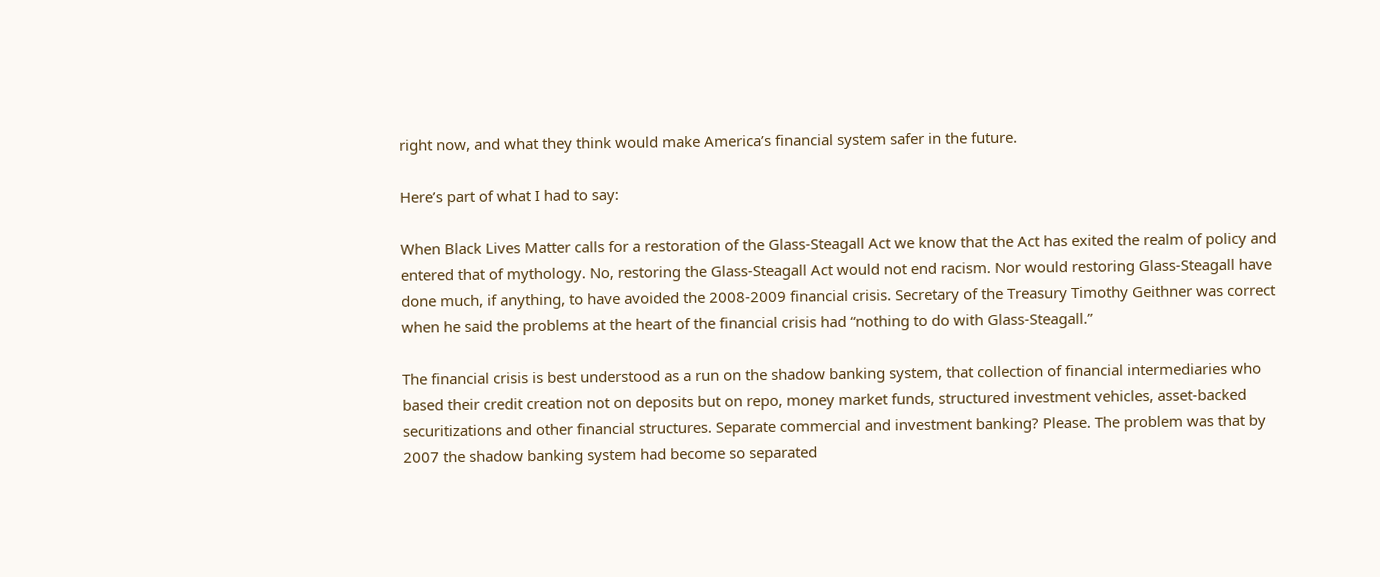right now, and what they think would make America’s financial system safer in the future.

Here’s part of what I had to say:

When Black Lives Matter calls for a restoration of the Glass-Steagall Act we know that the Act has exited the realm of policy and entered that of mythology. No, restoring the Glass-Steagall Act would not end racism. Nor would restoring Glass-Steagall have done much, if anything, to have avoided the 2008-2009 financial crisis. Secretary of the Treasury Timothy Geithner was correct when he said the problems at the heart of the financial crisis had “nothing to do with Glass-Steagall.”

The financial crisis is best understood as a run on the shadow banking system, that collection of financial intermediaries who based their credit creation not on deposits but on repo, money market funds, structured investment vehicles, asset-backed securitizations and other financial structures. Separate commercial and investment banking? Please. The problem was that by 2007 the shadow banking system had become so separated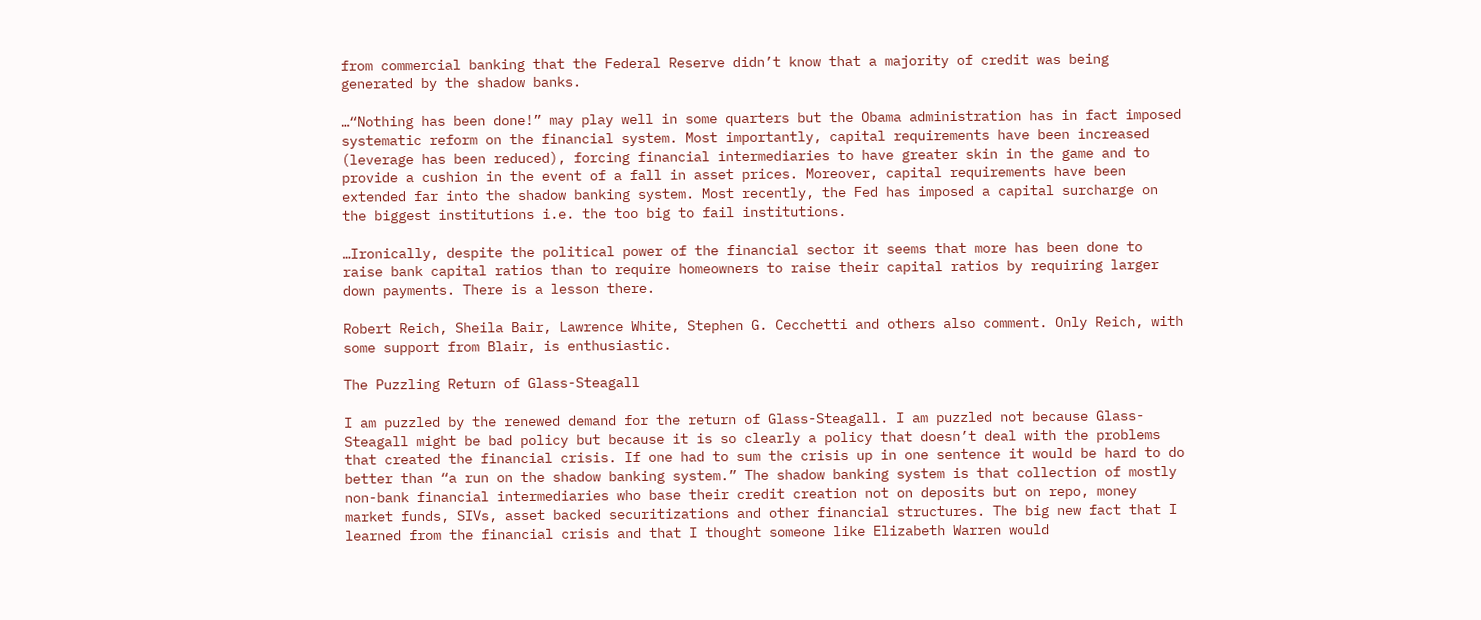from commercial banking that the Federal Reserve didn’t know that a majority of credit was being generated by the shadow banks.

…“Nothing has been done!” may play well in some quarters but the Obama administration has in fact imposed systematic reform on the financial system. Most importantly, capital requirements have been increased (leverage has been reduced), forcing financial intermediaries to have greater skin in the game and to provide a cushion in the event of a fall in asset prices. Moreover, capital requirements have been extended far into the shadow banking system. Most recently, the Fed has imposed a capital surcharge on the biggest institutions i.e. the too big to fail institutions.

…Ironically, despite the political power of the financial sector it seems that more has been done to raise bank capital ratios than to require homeowners to raise their capital ratios by requiring larger down payments. There is a lesson there.

Robert Reich, Sheila Bair, Lawrence White, Stephen G. Cecchetti and others also comment. Only Reich, with some support from Blair, is enthusiastic.

The Puzzling Return of Glass-Steagall

I am puzzled by the renewed demand for the return of Glass-Steagall. I am puzzled not because Glass-Steagall might be bad policy but because it is so clearly a policy that doesn’t deal with the problems that created the financial crisis. If one had to sum the crisis up in one sentence it would be hard to do better than “a run on the shadow banking system.” The shadow banking system is that collection of mostly non-bank financial intermediaries who base their credit creation not on deposits but on repo, money market funds, SIVs, asset backed securitizations and other financial structures. The big new fact that I learned from the financial crisis and that I thought someone like Elizabeth Warren would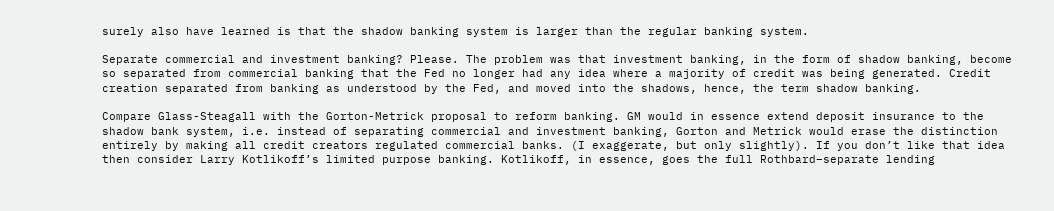surely also have learned is that the shadow banking system is larger than the regular banking system.

Separate commercial and investment banking? Please. The problem was that investment banking, in the form of shadow banking, become so separated from commercial banking that the Fed no longer had any idea where a majority of credit was being generated. Credit creation separated from banking as understood by the Fed, and moved into the shadows, hence, the term shadow banking.

Compare Glass-Steagall with the Gorton-Metrick proposal to reform banking. GM would in essence extend deposit insurance to the shadow bank system, i.e. instead of separating commercial and investment banking, Gorton and Metrick would erase the distinction entirely by making all credit creators regulated commercial banks. (I exaggerate, but only slightly). If you don’t like that idea then consider Larry Kotlikoff’s limited purpose banking. Kotlikoff, in essence, goes the full Rothbard–separate lending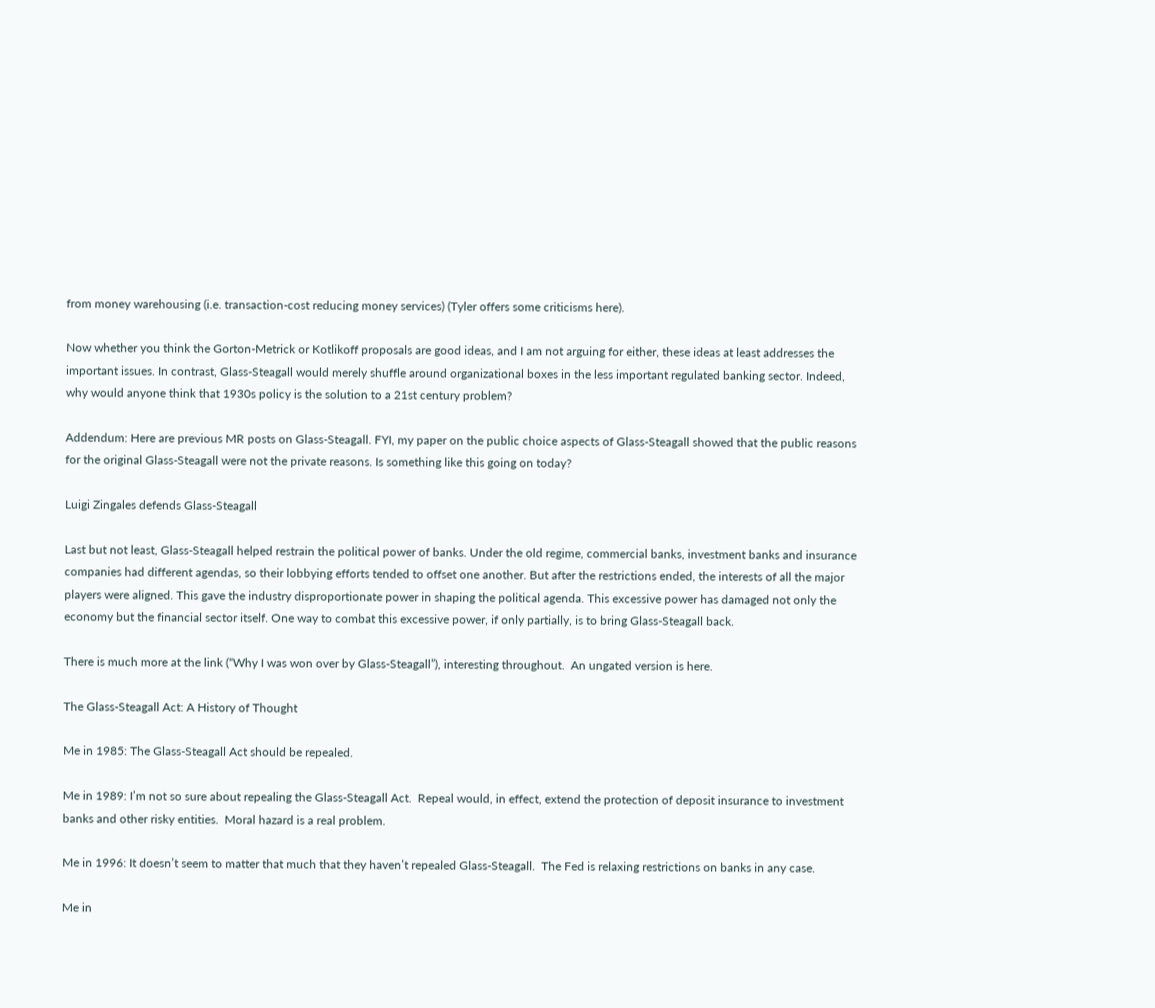from money warehousing (i.e. transaction-cost reducing money services) (Tyler offers some criticisms here).

Now whether you think the Gorton-Metrick or Kotlikoff proposals are good ideas, and I am not arguing for either, these ideas at least addresses the important issues. In contrast, Glass-Steagall would merely shuffle around organizational boxes in the less important regulated banking sector. Indeed, why would anyone think that 1930s policy is the solution to a 21st century problem?

Addendum: Here are previous MR posts on Glass-Steagall. FYI, my paper on the public choice aspects of Glass-Steagall showed that the public reasons for the original Glass-Steagall were not the private reasons. Is something like this going on today?

Luigi Zingales defends Glass-Steagall

Last but not least, Glass-Steagall helped restrain the political power of banks. Under the old regime, commercial banks, investment banks and insurance companies had different agendas, so their lobbying efforts tended to offset one another. But after the restrictions ended, the interests of all the major players were aligned. This gave the industry disproportionate power in shaping the political agenda. This excessive power has damaged not only the economy but the financial sector itself. One way to combat this excessive power, if only partially, is to bring Glass-Steagall back.

There is much more at the link (“Why I was won over by Glass-Steagall”), interesting throughout.  An ungated version is here.

The Glass-Steagall Act: A History of Thought

Me in 1985: The Glass-Steagall Act should be repealed.

Me in 1989: I’m not so sure about repealing the Glass-Steagall Act.  Repeal would, in effect, extend the protection of deposit insurance to investment banks and other risky entities.  Moral hazard is a real problem.

Me in 1996: It doesn’t seem to matter that much that they haven’t repealed Glass-Steagall.  The Fed is relaxing restrictions on banks in any case.

Me in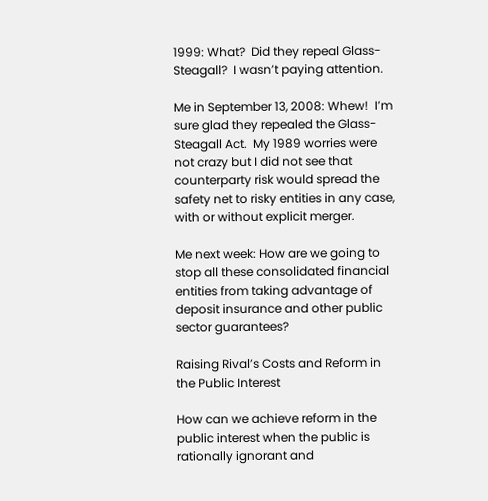1999: What?  Did they repeal Glass-Steagall?  I wasn’t paying attention.

Me in September 13, 2008: Whew!  I’m sure glad they repealed the Glass-Steagall Act.  My 1989 worries were not crazy but I did not see that counterparty risk would spread the safety net to risky entities in any case, with or without explicit merger.

Me next week: How are we going to stop all these consolidated financial entities from taking advantage of deposit insurance and other public sector guarantees?

Raising Rival’s Costs and Reform in the Public Interest

How can we achieve reform in the public interest when the public is rationally ignorant and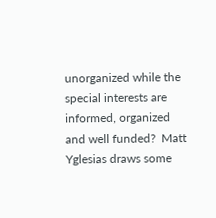unorganized while the special interests are informed, organized and well funded?  Matt Yglesias draws some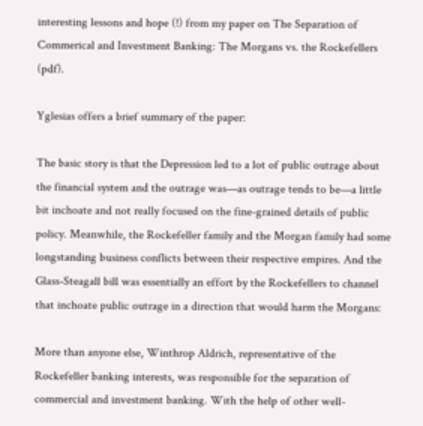interesting lessons and hope (!) from my paper on The Separation of Commerical and Investment Banking: The Morgans vs. the Rockefellers (pdf).

Yglesias offers a brief summary of the paper:

The basic story is that the Depression led to a lot of public outrage about the financial system and the outrage was—as outrage tends to be—a little bit inchoate and not really focused on the fine-grained details of public policy. Meanwhile, the Rockefeller family and the Morgan family had some longstanding business conflicts between their respective empires. And the Glass-Steagall bill was essentially an effort by the Rockefellers to channel that inchoate public outrage in a direction that would harm the Morgans:

More than anyone else, Winthrop Aldrich, representative of the Rockefeller banking interests, was responsible for the separation of commercial and investment banking. With the help of other well-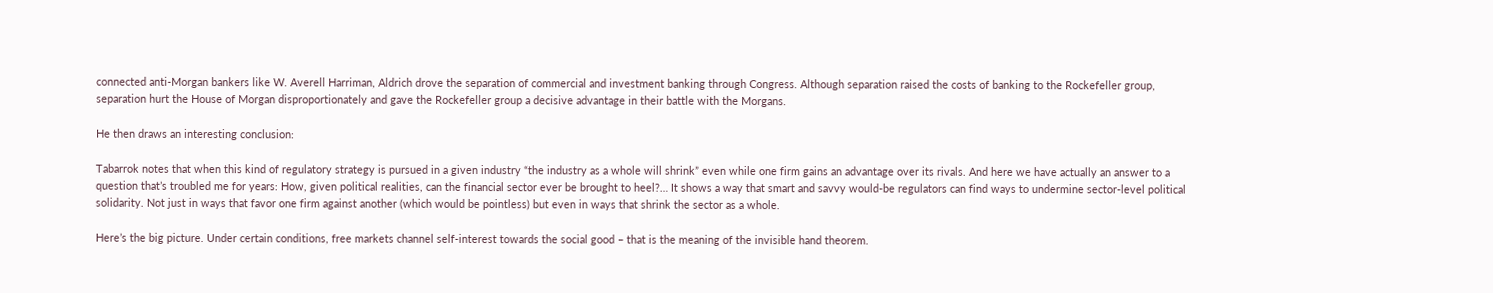connected anti-Morgan bankers like W. Averell Harriman, Aldrich drove the separation of commercial and investment banking through Congress. Although separation raised the costs of banking to the Rockefeller group, separation hurt the House of Morgan disproportionately and gave the Rockefeller group a decisive advantage in their battle with the Morgans.

He then draws an interesting conclusion:

Tabarrok notes that when this kind of regulatory strategy is pursued in a given industry “the industry as a whole will shrink” even while one firm gains an advantage over its rivals. And here we have actually an answer to a question that’s troubled me for years: How, given political realities, can the financial sector ever be brought to heel?… It shows a way that smart and savvy would-be regulators can find ways to undermine sector-level political solidarity. Not just in ways that favor one firm against another (which would be pointless) but even in ways that shrink the sector as a whole.

Here’s the big picture. Under certain conditions, free markets channel self-interest towards the social good – that is the meaning of the invisible hand theorem.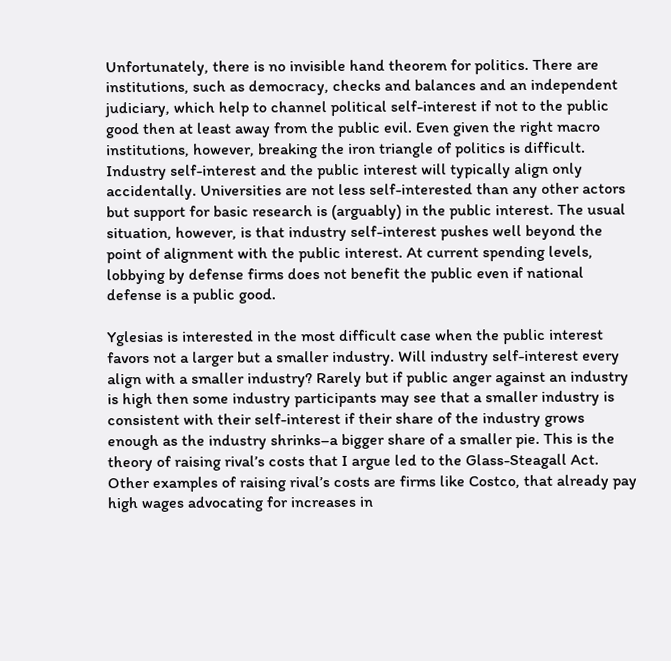Unfortunately, there is no invisible hand theorem for politics. There are institutions, such as democracy, checks and balances and an independent judiciary, which help to channel political self-interest if not to the public good then at least away from the public evil. Even given the right macro institutions, however, breaking the iron triangle of politics is difficult. Industry self-interest and the public interest will typically align only accidentally. Universities are not less self-interested than any other actors but support for basic research is (arguably) in the public interest. The usual situation, however, is that industry self-interest pushes well beyond the point of alignment with the public interest. At current spending levels, lobbying by defense firms does not benefit the public even if national defense is a public good.

Yglesias is interested in the most difficult case when the public interest favors not a larger but a smaller industry. Will industry self-interest every align with a smaller industry? Rarely but if public anger against an industry is high then some industry participants may see that a smaller industry is consistent with their self-interest if their share of the industry grows enough as the industry shrinks–a bigger share of a smaller pie. This is the theory of raising rival’s costs that I argue led to the Glass-Steagall Act. Other examples of raising rival’s costs are firms like Costco, that already pay high wages advocating for increases in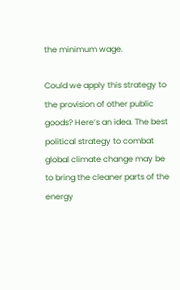the minimum wage.

Could we apply this strategy to the provision of other public goods? Here’s an idea. The best political strategy to combat global climate change may be to bring the cleaner parts of the energy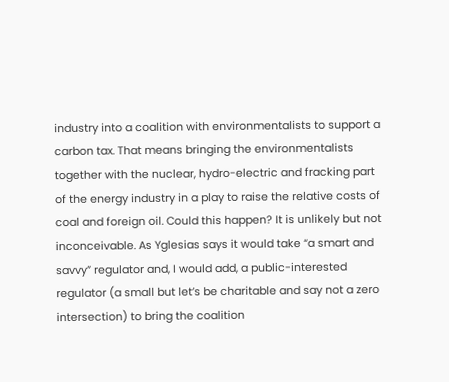industry into a coalition with environmentalists to support a carbon tax. That means bringing the environmentalists together with the nuclear, hydro-electric and fracking part of the energy industry in a play to raise the relative costs of coal and foreign oil. Could this happen? It is unlikely but not inconceivable. As Yglesias says it would take “a smart and savvy” regulator and, I would add, a public-interested regulator (a small but let’s be charitable and say not a zero intersection) to bring the coalition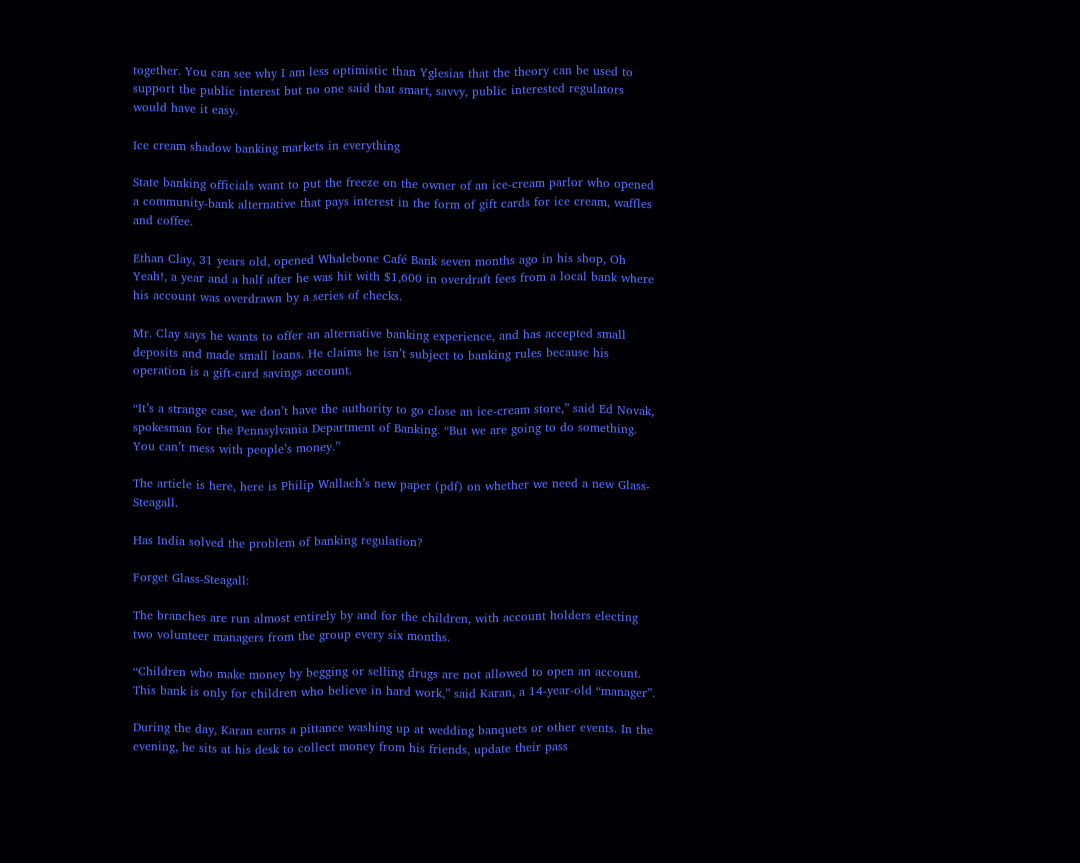together. You can see why I am less optimistic than Yglesias that the theory can be used to support the public interest but no one said that smart, savvy, public interested regulators would have it easy.

Ice cream shadow banking markets in everything

State banking officials want to put the freeze on the owner of an ice-cream parlor who opened a community-bank alternative that pays interest in the form of gift cards for ice cream, waffles and coffee.

Ethan Clay, 31 years old, opened Whalebone Café Bank seven months ago in his shop, Oh Yeah!, a year and a half after he was hit with $1,600 in overdraft fees from a local bank where his account was overdrawn by a series of checks.

Mr. Clay says he wants to offer an alternative banking experience, and has accepted small deposits and made small loans. He claims he isn’t subject to banking rules because his operation is a gift-card savings account.

“It’s a strange case, we don’t have the authority to go close an ice-cream store,” said Ed Novak, spokesman for the Pennsylvania Department of Banking. “But we are going to do something. You can’t mess with people’s money.”

The article is here, here is Philip Wallach’s new paper (pdf) on whether we need a new Glass-Steagall.

Has India solved the problem of banking regulation?

Forget Glass-Steagall:

The branches are run almost entirely by and for the children, with account holders electing two volunteer managers from the group every six months.

“Children who make money by begging or selling drugs are not allowed to open an account. This bank is only for children who believe in hard work,” said Karan, a 14-year-old “manager”.

During the day, Karan earns a pittance washing up at wedding banquets or other events. In the evening, he sits at his desk to collect money from his friends, update their pass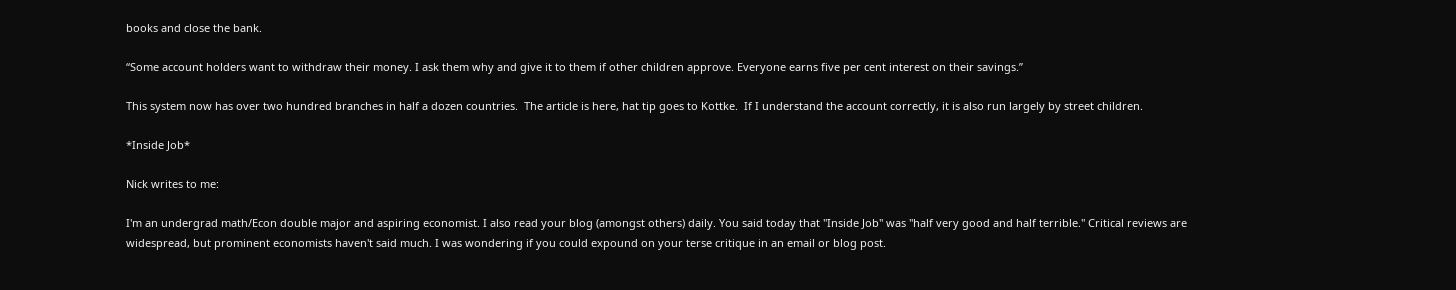books and close the bank.

“Some account holders want to withdraw their money. I ask them why and give it to them if other children approve. Everyone earns five per cent interest on their savings.”

This system now has over two hundred branches in half a dozen countries.  The article is here, hat tip goes to Kottke.  If I understand the account correctly, it is also run largely by street children.

*Inside Job*

Nick writes to me:

I'm an undergrad math/Econ double major and aspiring economist. I also read your blog (amongst others) daily. You said today that "Inside Job" was "half very good and half terrible." Critical reviews are widespread, but prominent economists haven't said much. I was wondering if you could expound on your terse critique in an email or blog post.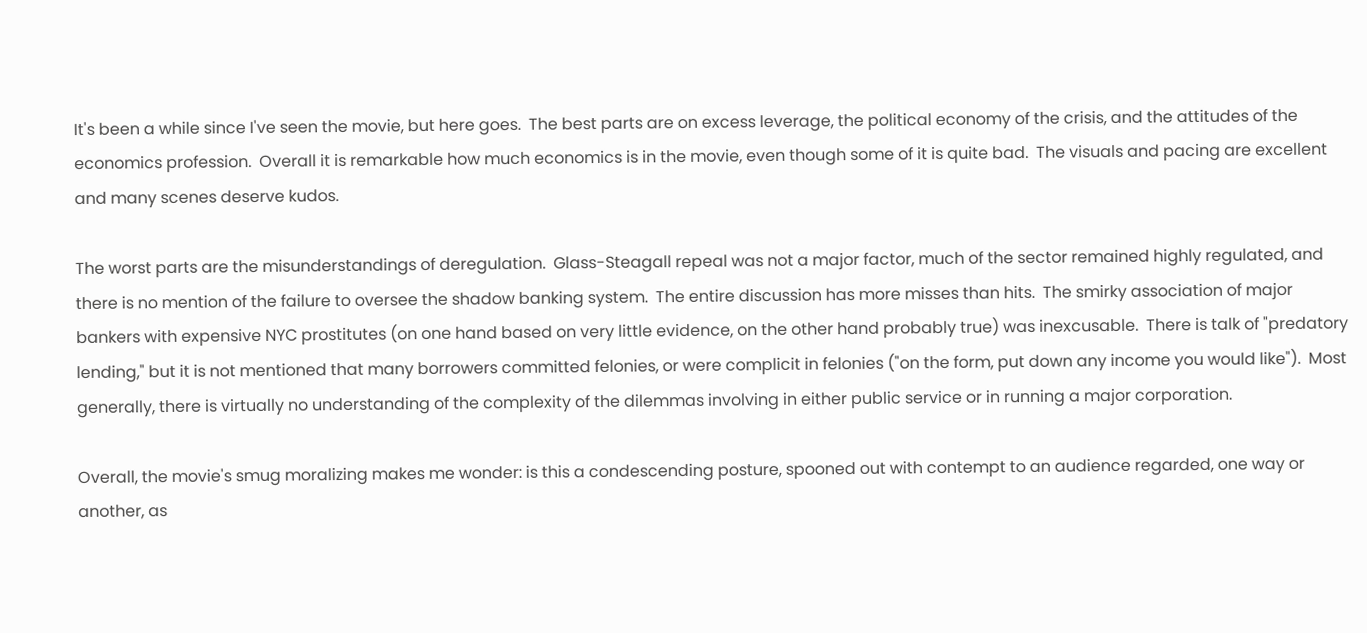It's been a while since I've seen the movie, but here goes.  The best parts are on excess leverage, the political economy of the crisis, and the attitudes of the economics profession.  Overall it is remarkable how much economics is in the movie, even though some of it is quite bad.  The visuals and pacing are excellent and many scenes deserve kudos.

The worst parts are the misunderstandings of deregulation.  Glass-Steagall repeal was not a major factor, much of the sector remained highly regulated, and there is no mention of the failure to oversee the shadow banking system.  The entire discussion has more misses than hits.  The smirky association of major bankers with expensive NYC prostitutes (on one hand based on very little evidence, on the other hand probably true) was inexcusable.  There is talk of "predatory lending," but it is not mentioned that many borrowers committed felonies, or were complicit in felonies ("on the form, put down any income you would like").  Most generally, there is virtually no understanding of the complexity of the dilemmas involving in either public service or in running a major corporation.

Overall, the movie's smug moralizing makes me wonder: is this a condescending posture, spooned out with contempt to an audience regarded, one way or another, as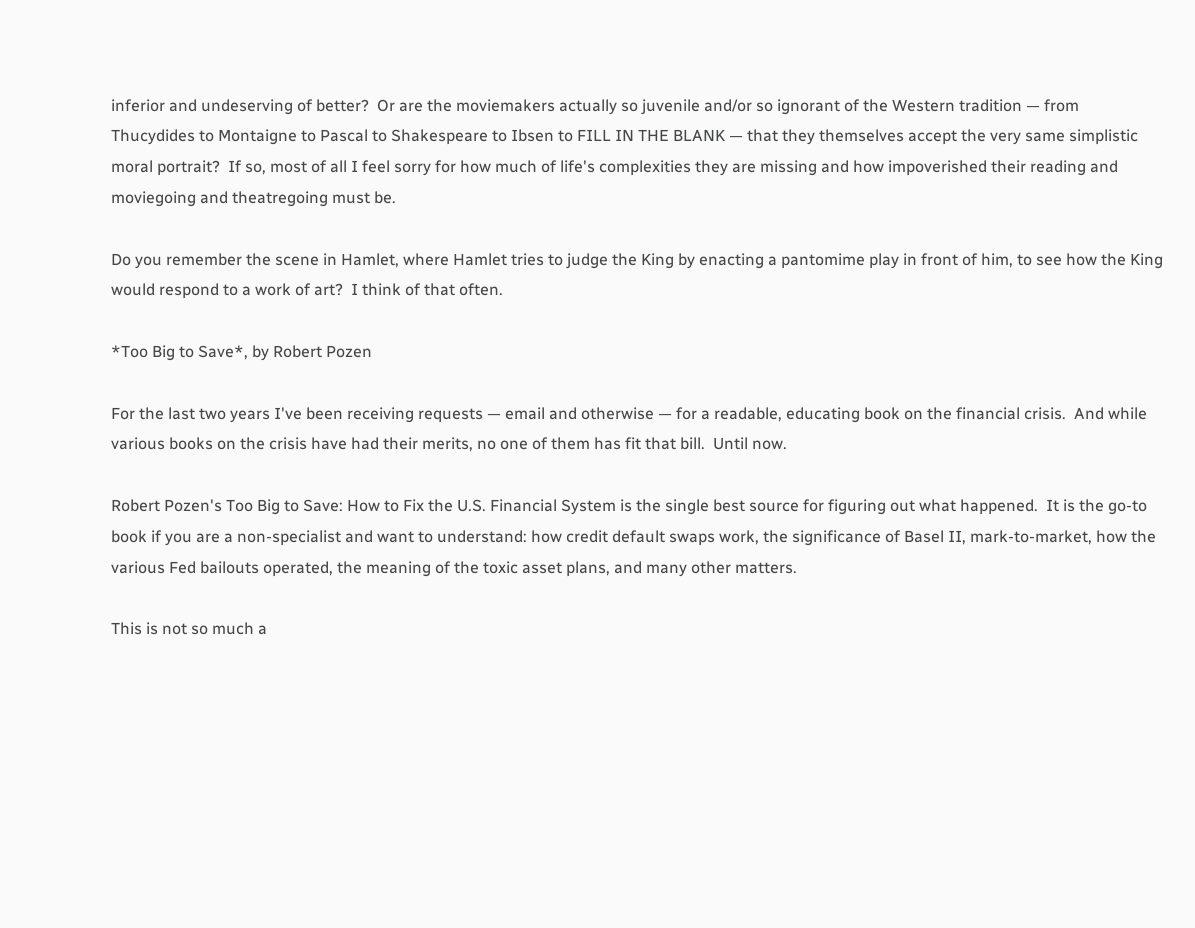inferior and undeserving of better?  Or are the moviemakers actually so juvenile and/or so ignorant of the Western tradition — from Thucydides to Montaigne to Pascal to Shakespeare to Ibsen to FILL IN THE BLANK — that they themselves accept the very same simplistic moral portrait?  If so, most of all I feel sorry for how much of life's complexities they are missing and how impoverished their reading and moviegoing and theatregoing must be.

Do you remember the scene in Hamlet, where Hamlet tries to judge the King by enacting a pantomime play in front of him, to see how the King would respond to a work of art?  I think of that often.

*Too Big to Save*, by Robert Pozen

For the last two years I've been receiving requests — email and otherwise — for a readable, educating book on the financial crisis.  And while various books on the crisis have had their merits, no one of them has fit that bill.  Until now.

Robert Pozen's Too Big to Save: How to Fix the U.S. Financial System is the single best source for figuring out what happened.  It is the go-to book if you are a non-specialist and want to understand: how credit default swaps work, the significance of Basel II, mark-to-market, how the various Fed bailouts operated, the meaning of the toxic asset plans, and many other matters.

This is not so much a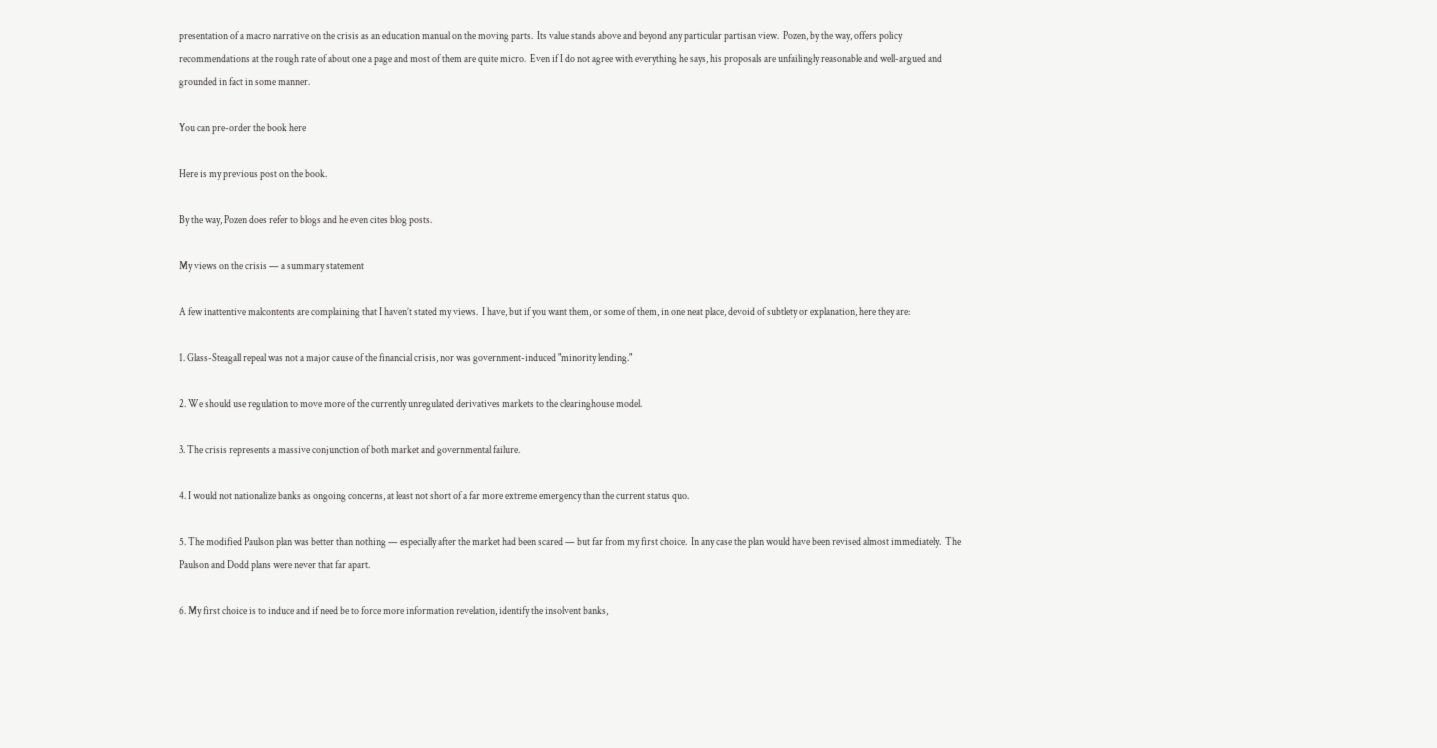presentation of a macro narrative on the crisis as an education manual on the moving parts.  Its value stands above and beyond any particular partisan view.  Pozen, by the way, offers policy recommendations at the rough rate of about one a page and most of them are quite micro.  Even if I do not agree with everything he says, his proposals are unfailingly reasonable and well-argued and grounded in fact in some manner.

You can pre-order the book here

Here is my previous post on the book.

By the way, Pozen does refer to blogs and he even cites blog posts.

My views on the crisis — a summary statement

A few inattentive malcontents are complaining that I haven’t stated my views.  I have, but if you want them, or some of them, in one neat place, devoid of subtlety or explanation, here they are:

1. Glass-Steagall repeal was not a major cause of the financial crisis, nor was government-induced "minority lending."

2. We should use regulation to move more of the currently unregulated derivatives markets to the clearinghouse model.

3. The crisis represents a massive conjunction of both market and governmental failure.

4. I would not nationalize banks as ongoing concerns, at least not short of a far more extreme emergency than the current status quo.

5. The modified Paulson plan was better than nothing — especially after the market had been scared — but far from my first choice.  In any case the plan would have been revised almost immediately.  The Paulson and Dodd plans were never that far apart.

6. My first choice is to induce and if need be to force more information revelation, identify the insolvent banks,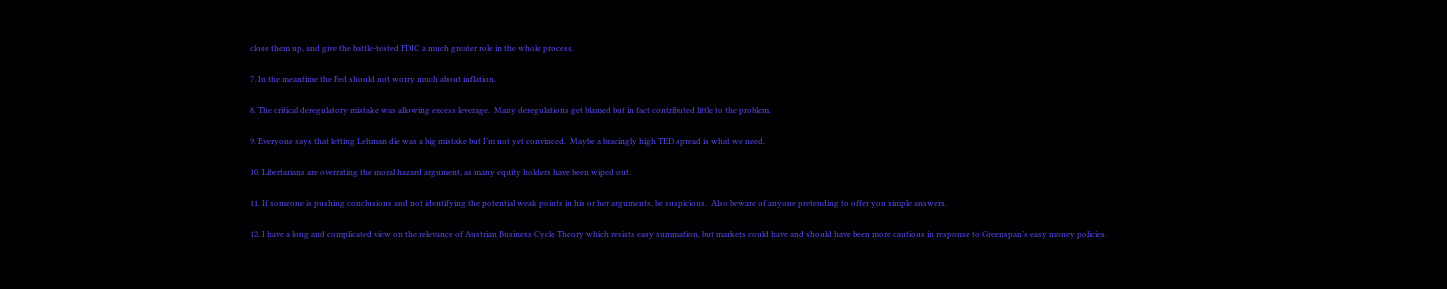close them up, and give the battle-tested FDIC a much greater role in the whole process.

7. In the meantime the Fed should not worry much about inflation.

8. The critical deregulatory mistake was allowing excess leverage.  Many deregulations get blamed but in fact contributed little to the problem.

9. Everyone says that letting Lehman die was a big mistake but I’m not yet convinced.  Maybe a bracingly high TED spread is what we need.

10. Libertarians are overrating the moral hazard argument, as many equity holders have been wiped out.

11. If someone is pushing conclusions and not identifying the potential weak points in his or her arguments, be suspicious.  Also beware of anyone pretending to offer you simple answers.

12. I have a long and complicated view on the relevance of Austrian Business Cycle Theory which resists easy summation, but markets could have and should have been more cautious in response to Greenspan’s easy money policies.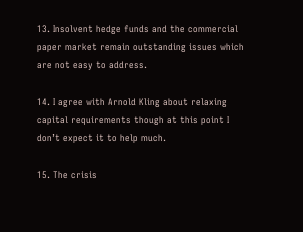13. Insolvent hedge funds and the commercial paper market remain outstanding issues which are not easy to address.

14. I agree with Arnold Kling about relaxing capital requirements though at this point I don’t expect it to help much.

15. The crisis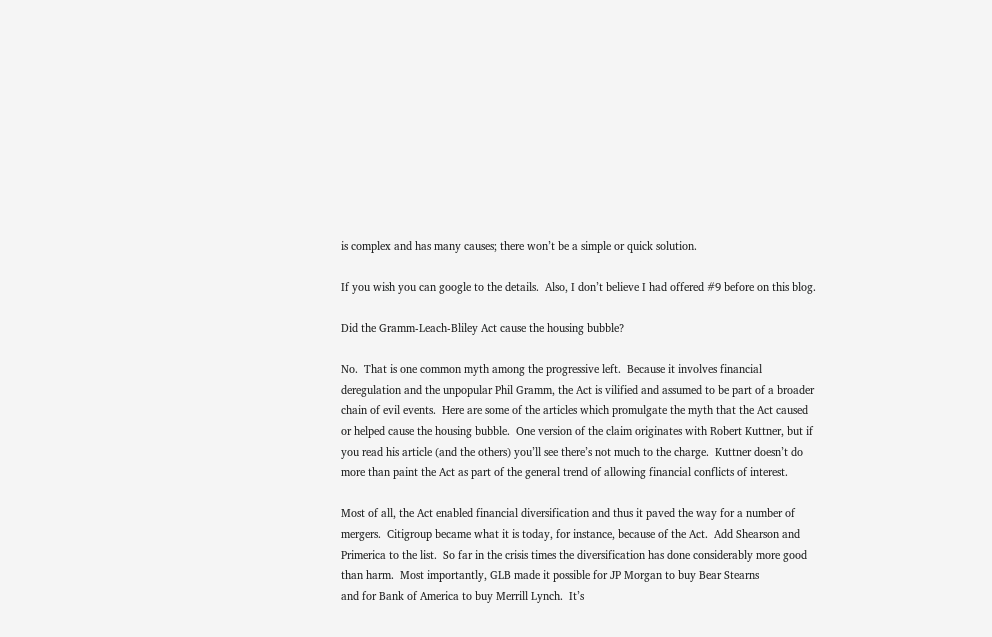is complex and has many causes; there won’t be a simple or quick solution.

If you wish you can google to the details.  Also, I don’t believe I had offered #9 before on this blog.

Did the Gramm-Leach-Bliley Act cause the housing bubble?

No.  That is one common myth among the progressive left.  Because it involves financial deregulation and the unpopular Phil Gramm, the Act is vilified and assumed to be part of a broader chain of evil events.  Here are some of the articles which promulgate the myth that the Act caused or helped cause the housing bubble.  One version of the claim originates with Robert Kuttner, but if you read his article (and the others) you’ll see there’s not much to the charge.  Kuttner doesn’t do more than paint the Act as part of the general trend of allowing financial conflicts of interest.

Most of all, the Act enabled financial diversification and thus it paved the way for a number of mergers.  Citigroup became what it is today, for instance, because of the Act.  Add Shearson and Primerica to the list.  So far in the crisis times the diversification has done considerably more good than harm.  Most importantly, GLB made it possible for JP Morgan to buy Bear Stearns
and for Bank of America to buy Merrill Lynch.  It’s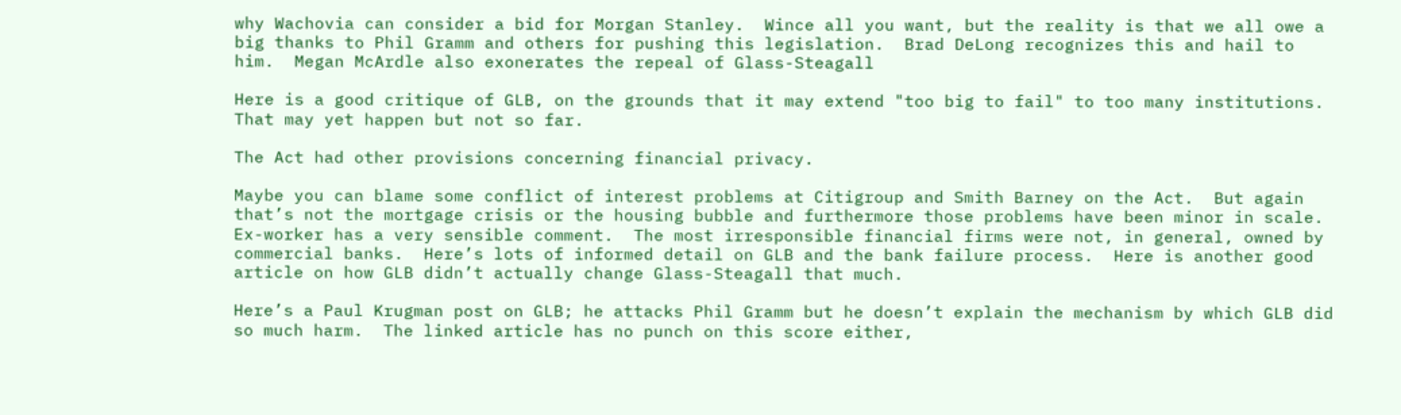why Wachovia can consider a bid for Morgan Stanley.  Wince all you want, but the reality is that we all owe a big thanks to Phil Gramm and others for pushing this legislation.  Brad DeLong recognizes this and hail to him.  Megan McArdle also exonerates the repeal of Glass-Steagall

Here is a good critique of GLB, on the grounds that it may extend "too big to fail" to too many institutions.  That may yet happen but not so far.

The Act had other provisions concerning financial privacy.

Maybe you can blame some conflict of interest problems at Citigroup and Smith Barney on the Act.  But again that’s not the mortgage crisis or the housing bubble and furthermore those problems have been minor in scale.  Ex-worker has a very sensible comment.  The most irresponsible financial firms were not, in general, owned by commercial banks.  Here’s lots of informed detail on GLB and the bank failure process.  Here is another good article on how GLB didn’t actually change Glass-Steagall that much.

Here’s a Paul Krugman post on GLB; he attacks Phil Gramm but he doesn’t explain the mechanism by which GLB did so much harm.  The linked article has no punch on this score either,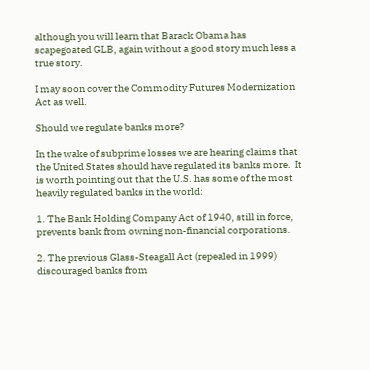although you will learn that Barack Obama has scapegoated GLB, again without a good story much less a true story.

I may soon cover the Commodity Futures Modernization Act as well.

Should we regulate banks more?

In the wake of subprime losses we are hearing claims that the United States should have regulated its banks more.  It is worth pointing out that the U.S. has some of the most heavily regulated banks in the world:

1. The Bank Holding Company Act of 1940, still in force, prevents bank from owning non-financial corporations.

2. The previous Glass-Steagall Act (repealed in 1999) discouraged banks from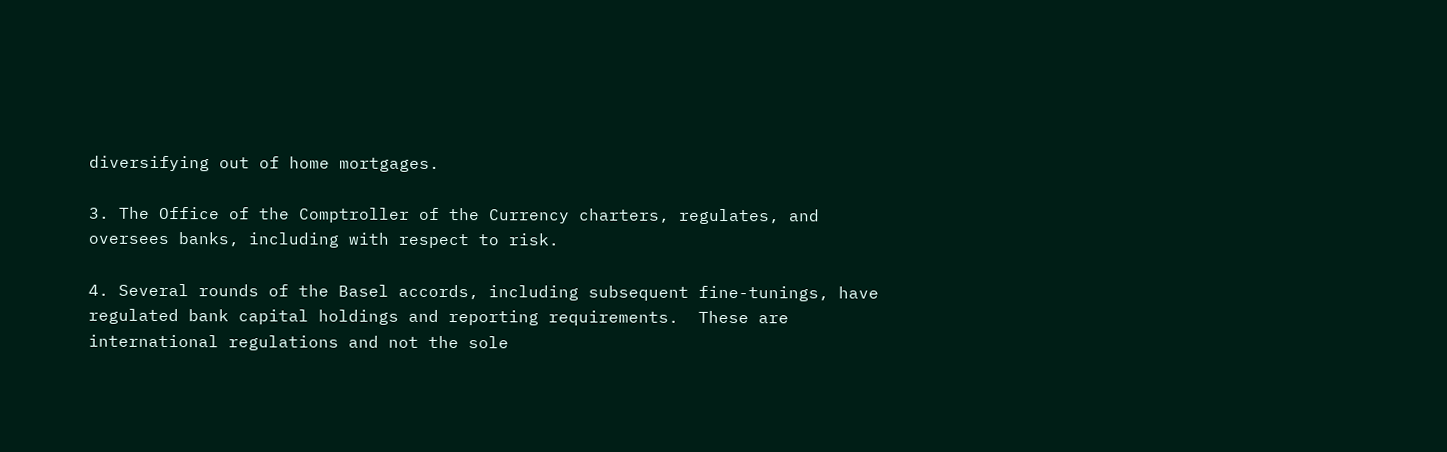diversifying out of home mortgages.

3. The Office of the Comptroller of the Currency charters, regulates, and oversees banks, including with respect to risk.

4. Several rounds of the Basel accords, including subsequent fine-tunings, have regulated bank capital holdings and reporting requirements.  These are international regulations and not the sole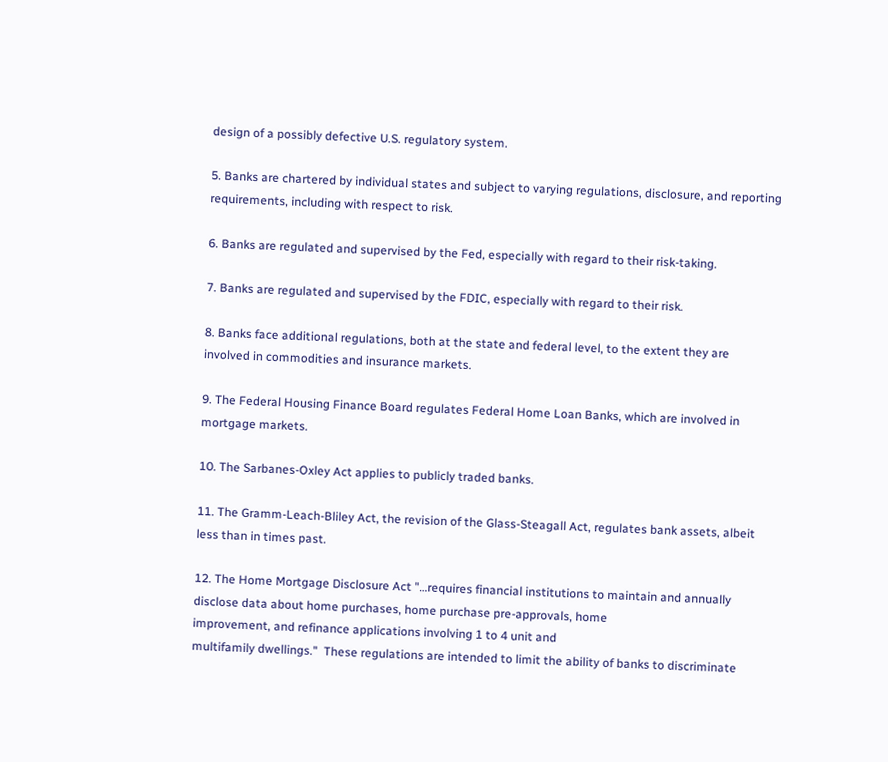design of a possibly defective U.S. regulatory system.

5. Banks are chartered by individual states and subject to varying regulations, disclosure, and reporting requirements, including with respect to risk.

6. Banks are regulated and supervised by the Fed, especially with regard to their risk-taking.

7. Banks are regulated and supervised by the FDIC, especially with regard to their risk.

8. Banks face additional regulations, both at the state and federal level, to the extent they are involved in commodities and insurance markets.

9. The Federal Housing Finance Board regulates Federal Home Loan Banks, which are involved in mortgage markets.

10. The Sarbanes-Oxley Act applies to publicly traded banks.

11. The Gramm-Leach-Bliley Act, the revision of the Glass-Steagall Act, regulates bank assets, albeit less than in times past.

12. The Home Mortgage Disclosure Act "…requires financial institutions to maintain and annually
disclose data about home purchases, home purchase pre-approvals, home
improvement, and refinance applications involving 1 to 4 unit and
multifamily dwellings."  These regulations are intended to limit the ability of banks to discriminate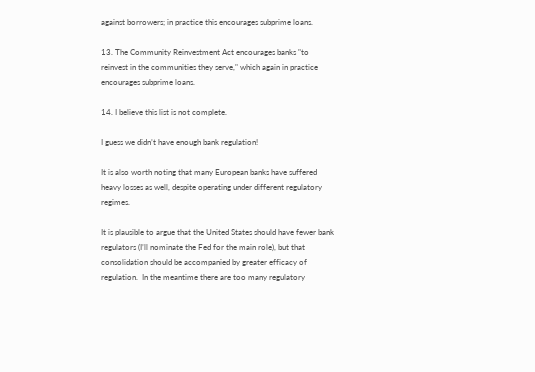against borrowers; in practice this encourages subprime loans.

13. The Community Reinvestment Act encourages banks "to reinvest in the communities they serve," which again in practice encourages subprime loans.

14. I believe this list is not complete.

I guess we didn’t have enough bank regulation!

It is also worth noting that many European banks have suffered heavy losses as well, despite operating under different regulatory regimes.

It is plausible to argue that the United States should have fewer bank regulators (I’ll nominate the Fed for the main role), but that consolidation should be accompanied by greater efficacy of regulation.  In the meantime there are too many regulatory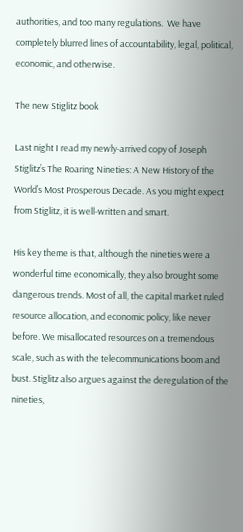authorities, and too many regulations.  We have completely blurred lines of accountability, legal, political, economic, and otherwise.

The new Stiglitz book

Last night I read my newly-arrived copy of Joseph Stiglitz’s The Roaring Nineties: A New History of the World’s Most Prosperous Decade. As you might expect from Stiglitz, it is well-written and smart.

His key theme is that, although the nineties were a wonderful time economically, they also brought some dangerous trends. Most of all, the capital market ruled resource allocation, and economic policy, like never before. We misallocated resources on a tremendous scale, such as with the telecommunications boom and bust. Stiglitz also argues against the deregulation of the nineties,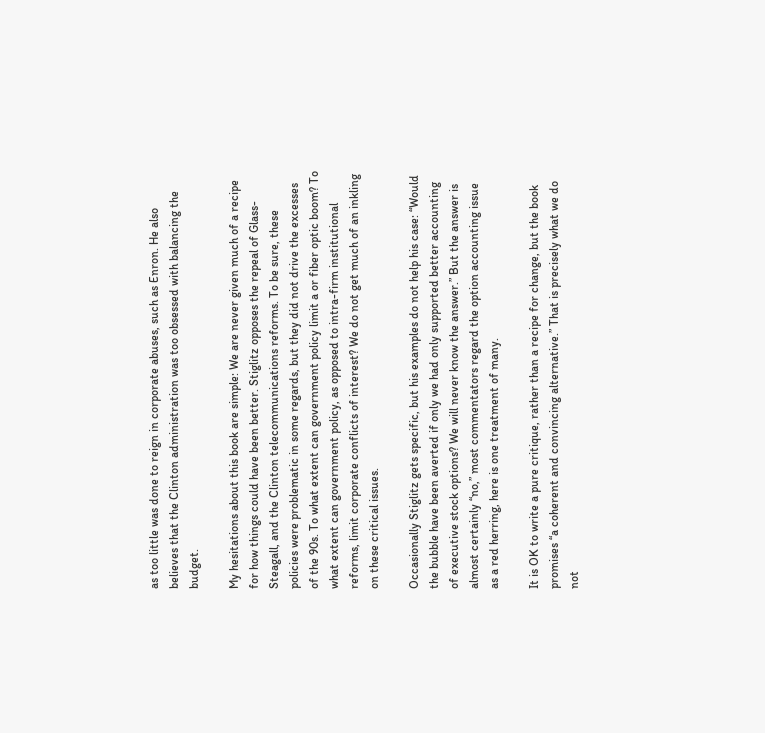as too little was done to reign in corporate abuses, such as Enron. He also believes that the Clinton administration was too obsessed with balancing the budget.

My hesitations about this book are simple: We are never given much of a recipe for how things could have been better. Stiglitz opposes the repeal of Glass-Steagall, and the Clinton telecommunications reforms. To be sure, these policies were problematic in some regards, but they did not drive the excesses of the 90s. To what extent can government policy limit a or fiber optic boom? To what extent can government policy, as opposed to intra-firm institutional reforms, limit corporate conflicts of interest? We do not get much of an inkling on these critical issues.

Occasionally Stiglitz gets specific, but his examples do not help his case: “Would the bubble have been averted if only we had only supported better accounting of executive stock options? We will never know the answer.” But the answer is almost certainly “no,” most commentators regard the option accounting issue as a red herring, here is one treatment of many.

It is OK to write a pure critique, rather than a recipe for change, but the book promises “a coherent and convincing alternative.” That is precisely what we do not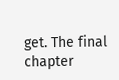get. The final chapter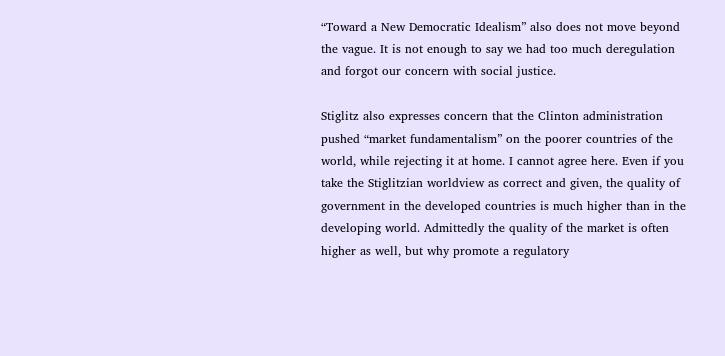“Toward a New Democratic Idealism” also does not move beyond the vague. It is not enough to say we had too much deregulation and forgot our concern with social justice.

Stiglitz also expresses concern that the Clinton administration pushed “market fundamentalism” on the poorer countries of the world, while rejecting it at home. I cannot agree here. Even if you take the Stiglitzian worldview as correct and given, the quality of government in the developed countries is much higher than in the developing world. Admittedly the quality of the market is often higher as well, but why promote a regulatory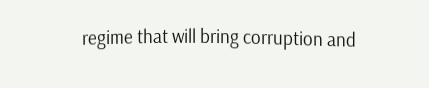regime that will bring corruption and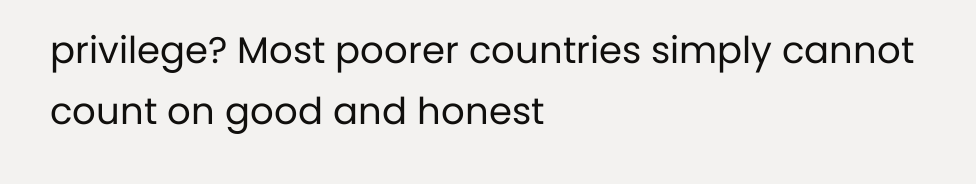privilege? Most poorer countries simply cannot count on good and honest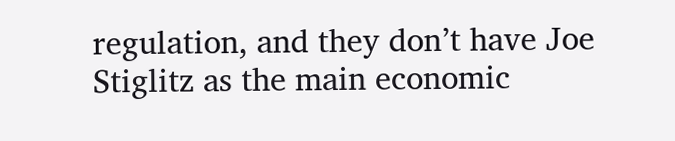regulation, and they don’t have Joe Stiglitz as the main economic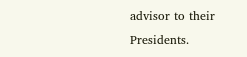advisor to their Presidents.